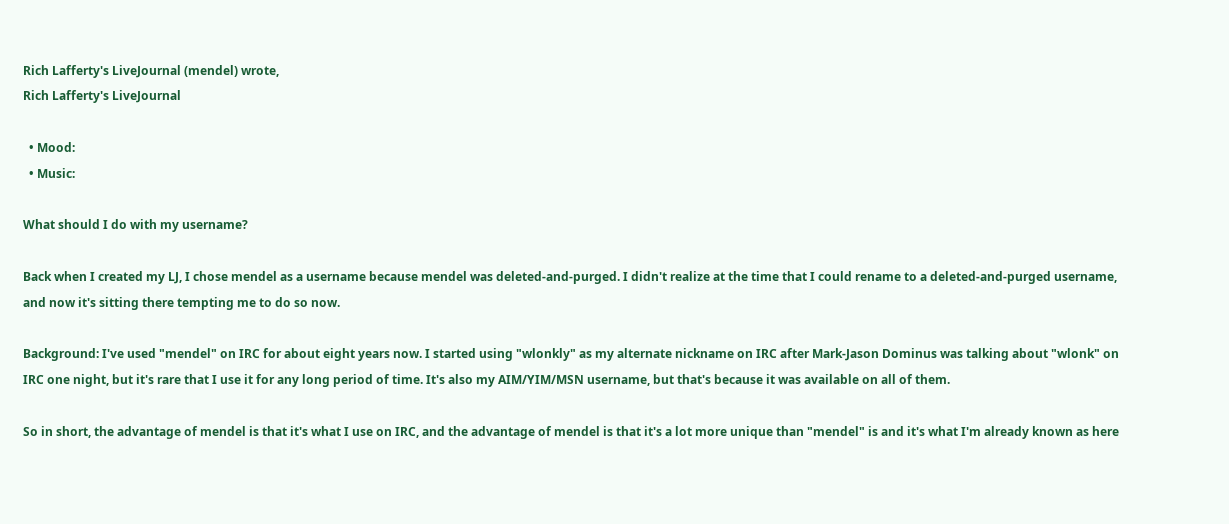Rich Lafferty's LiveJournal (mendel) wrote,
Rich Lafferty's LiveJournal

  • Mood:
  • Music:

What should I do with my username?

Back when I created my LJ, I chose mendel as a username because mendel was deleted-and-purged. I didn't realize at the time that I could rename to a deleted-and-purged username, and now it's sitting there tempting me to do so now.

Background: I've used "mendel" on IRC for about eight years now. I started using "wlonkly" as my alternate nickname on IRC after Mark-Jason Dominus was talking about "wlonk" on IRC one night, but it's rare that I use it for any long period of time. It's also my AIM/YIM/MSN username, but that's because it was available on all of them.

So in short, the advantage of mendel is that it's what I use on IRC, and the advantage of mendel is that it's a lot more unique than "mendel" is and it's what I'm already known as here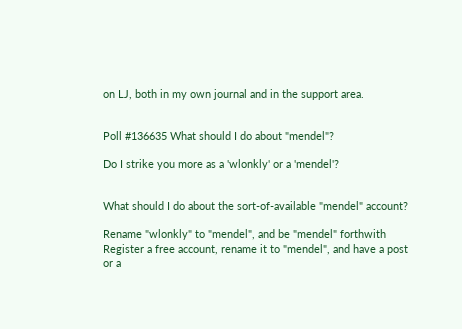on LJ, both in my own journal and in the support area.


Poll #136635 What should I do about "mendel"?

Do I strike you more as a 'wlonkly' or a 'mendel'?


What should I do about the sort-of-available "mendel" account?

Rename "wlonkly" to "mendel", and be "mendel" forthwith
Register a free account, rename it to "mendel", and have a post or a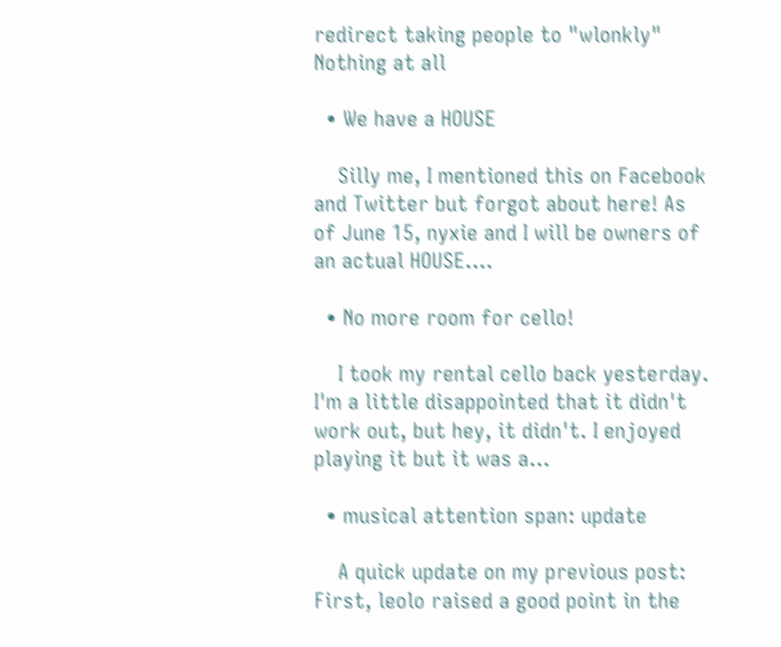redirect taking people to "wlonkly"
Nothing at all

  • We have a HOUSE

    Silly me, I mentioned this on Facebook and Twitter but forgot about here! As of June 15, nyxie and I will be owners of an actual HOUSE.…

  • No more room for cello!

    I took my rental cello back yesterday. I'm a little disappointed that it didn't work out, but hey, it didn't. I enjoyed playing it but it was a…

  • musical attention span: update

    A quick update on my previous post: First, leolo raised a good point in the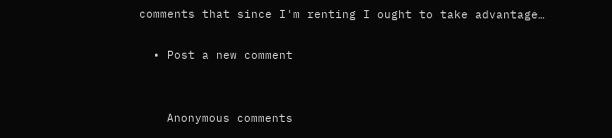comments that since I'm renting I ought to take advantage…

  • Post a new comment


    Anonymous comments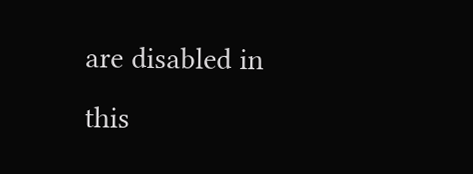are disabled in this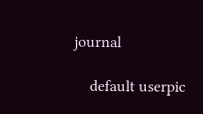journal

    default userpic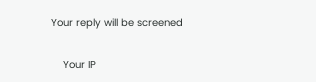Your reply will be screened

    Your IP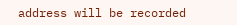address will be recorded